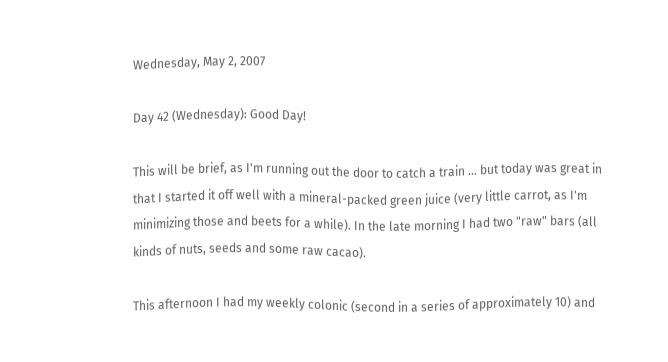Wednesday, May 2, 2007

Day 42 (Wednesday): Good Day!

This will be brief, as I'm running out the door to catch a train ... but today was great in that I started it off well with a mineral-packed green juice (very little carrot, as I'm minimizing those and beets for a while). In the late morning I had two "raw" bars (all kinds of nuts, seeds and some raw cacao).

This afternoon I had my weekly colonic (second in a series of approximately 10) and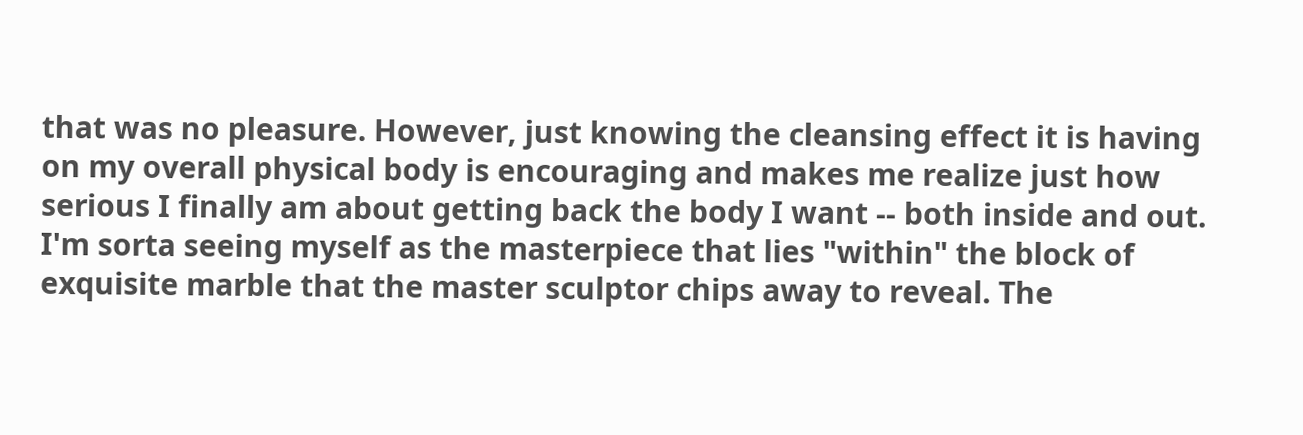that was no pleasure. However, just knowing the cleansing effect it is having on my overall physical body is encouraging and makes me realize just how serious I finally am about getting back the body I want -- both inside and out. I'm sorta seeing myself as the masterpiece that lies "within" the block of exquisite marble that the master sculptor chips away to reveal. The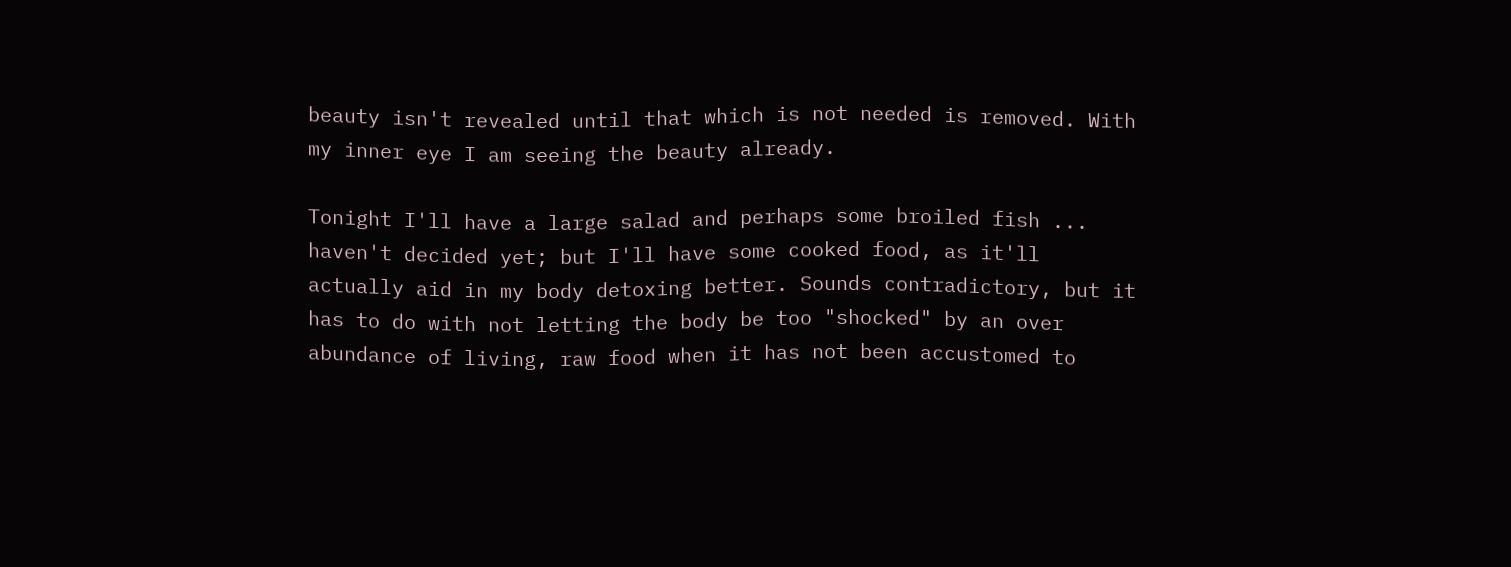beauty isn't revealed until that which is not needed is removed. With my inner eye I am seeing the beauty already.

Tonight I'll have a large salad and perhaps some broiled fish ... haven't decided yet; but I'll have some cooked food, as it'll actually aid in my body detoxing better. Sounds contradictory, but it has to do with not letting the body be too "shocked" by an over abundance of living, raw food when it has not been accustomed to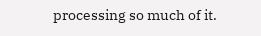processing so much of it.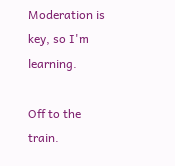Moderation is key, so I'm learning.

Off to the train.